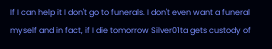If I can help it I don't go to funerals. I don't even want a funeral myself and in fact, if I die tomorrow Silver01ta gets custody of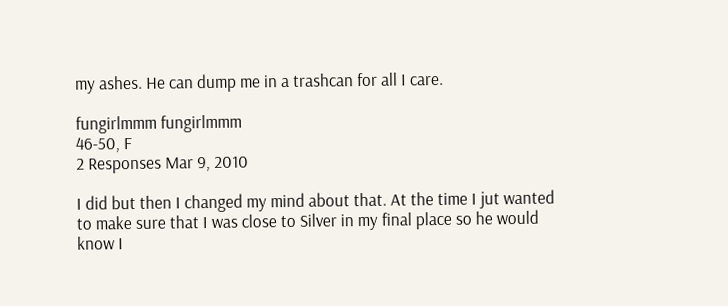my ashes. He can dump me in a trashcan for all I care.

fungirlmmm fungirlmmm
46-50, F
2 Responses Mar 9, 2010

I did but then I changed my mind about that. At the time I jut wanted to make sure that I was close to Silver in my final place so he would know I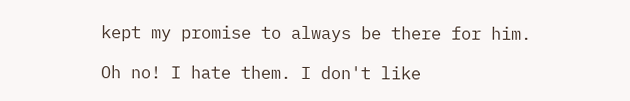kept my promise to always be there for him.

Oh no! I hate them. I don't like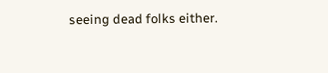seeing dead folks either.